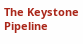The Keystone Pipeline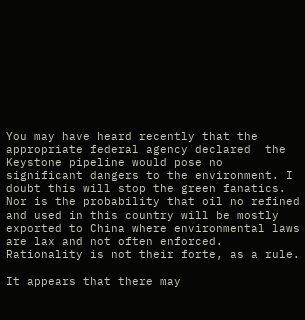You may have heard recently that the appropriate federal agency declared  the Keystone pipeline would pose no significant dangers to the environment. I doubt this will stop the green fanatics. Nor is the probability that oil no refined and used in this country will be mostly exported to China where environmental laws are lax and not often enforced. Rationality is not their forte, as a rule.

It appears that there may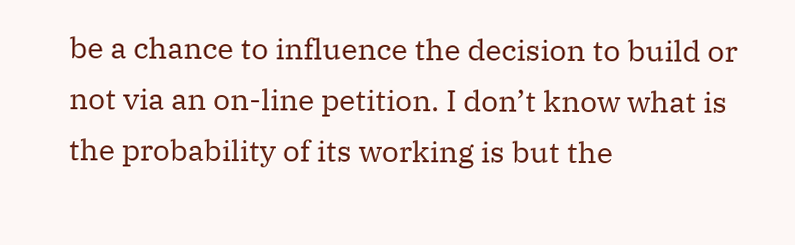be a chance to influence the decision to build or not via an on-line petition. I don’t know what is the probability of its working is but the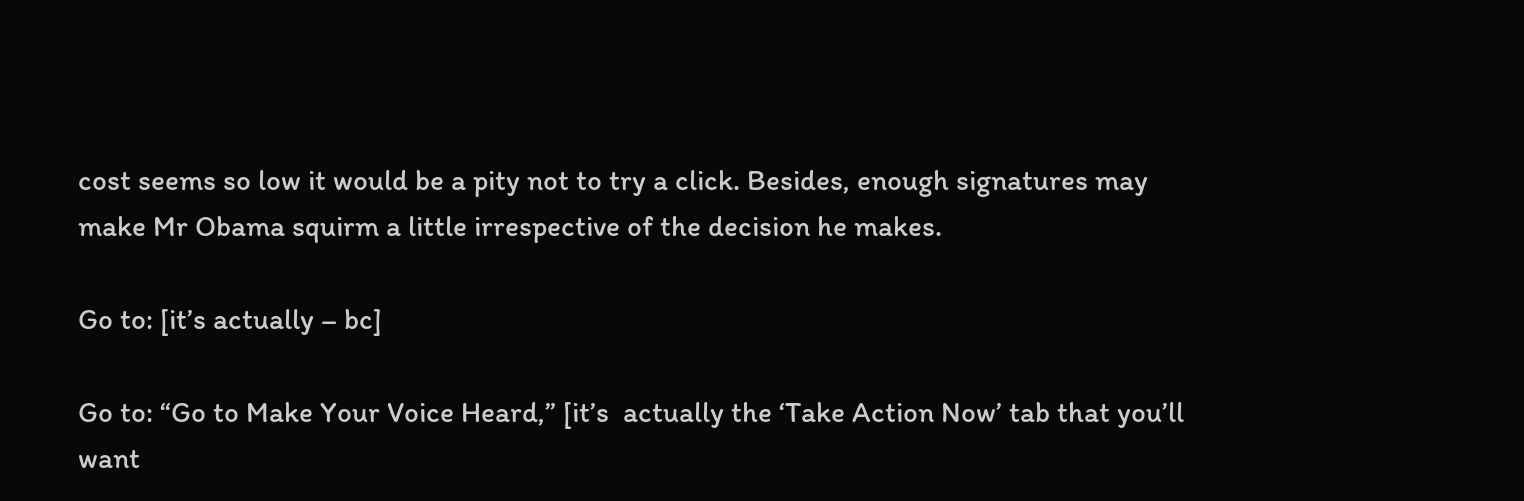cost seems so low it would be a pity not to try a click. Besides, enough signatures may make Mr Obama squirm a little irrespective of the decision he makes.

Go to: [it’s actually – bc]

Go to: “Go to Make Your Voice Heard,” [it’s  actually the ‘Take Action Now’ tab that you’ll want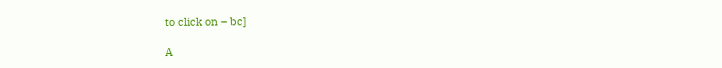to click on – bc]

A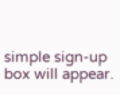simple sign-up box will appear.